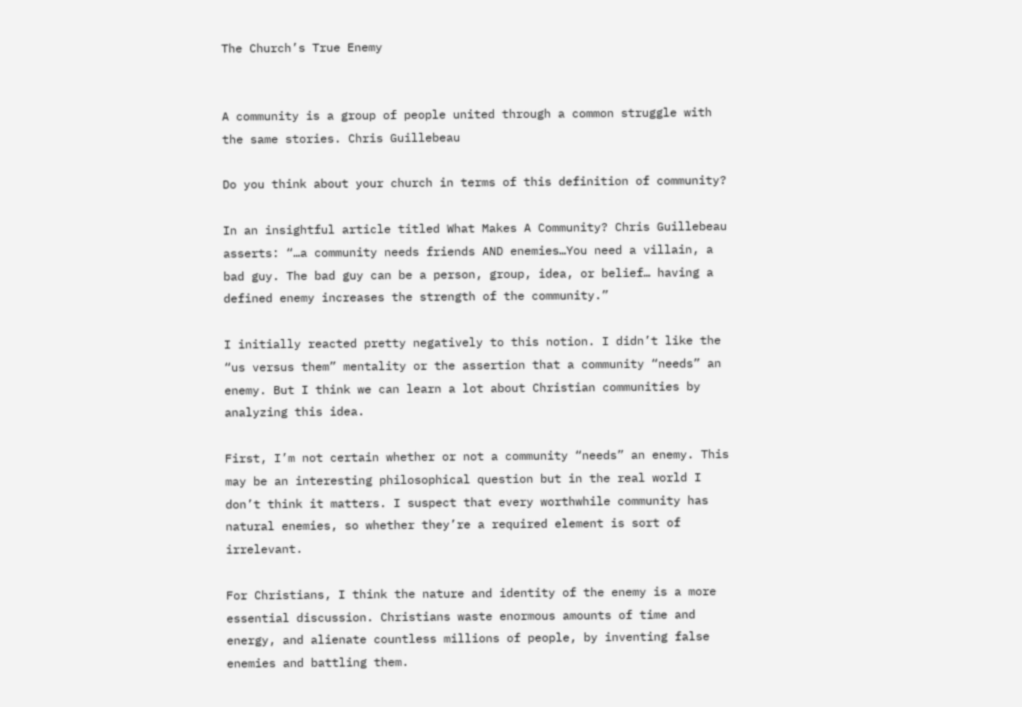The Church’s True Enemy


A community is a group of people united through a common struggle with the same stories. Chris Guillebeau

Do you think about your church in terms of this definition of community?

In an insightful article titled What Makes A Community? Chris Guillebeau asserts: “…a community needs friends AND enemies…You need a villain, a bad guy. The bad guy can be a person, group, idea, or belief… having a defined enemy increases the strength of the community.”

I initially reacted pretty negatively to this notion. I didn’t like the “us versus them” mentality or the assertion that a community “needs” an enemy. But I think we can learn a lot about Christian communities by analyzing this idea.

First, I’m not certain whether or not a community “needs” an enemy. This may be an interesting philosophical question but in the real world I don’t think it matters. I suspect that every worthwhile community has natural enemies, so whether they’re a required element is sort of irrelevant.

For Christians, I think the nature and identity of the enemy is a more essential discussion. Christians waste enormous amounts of time and energy, and alienate countless millions of people, by inventing false enemies and battling them.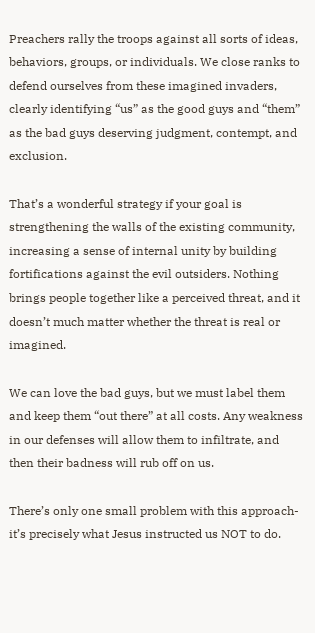Preachers rally the troops against all sorts of ideas, behaviors, groups, or individuals. We close ranks to defend ourselves from these imagined invaders, clearly identifying “us” as the good guys and “them” as the bad guys deserving judgment, contempt, and exclusion.

That’s a wonderful strategy if your goal is strengthening the walls of the existing community, increasing a sense of internal unity by building fortifications against the evil outsiders. Nothing brings people together like a perceived threat, and it doesn’t much matter whether the threat is real or imagined.

We can love the bad guys, but we must label them and keep them “out there” at all costs. Any weakness in our defenses will allow them to infiltrate, and then their badness will rub off on us.

There’s only one small problem with this approach-it’s precisely what Jesus instructed us NOT to do.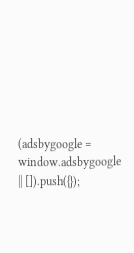(adsbygoogle = window.adsbygoogle || []).push({});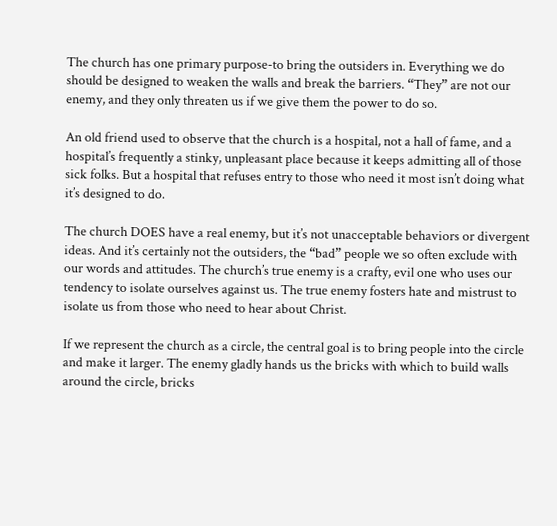The church has one primary purpose-to bring the outsiders in. Everything we do should be designed to weaken the walls and break the barriers. “They” are not our enemy, and they only threaten us if we give them the power to do so.

An old friend used to observe that the church is a hospital, not a hall of fame, and a hospital’s frequently a stinky, unpleasant place because it keeps admitting all of those sick folks. But a hospital that refuses entry to those who need it most isn’t doing what it’s designed to do.

The church DOES have a real enemy, but it’s not unacceptable behaviors or divergent ideas. And it’s certainly not the outsiders, the “bad” people we so often exclude with our words and attitudes. The church’s true enemy is a crafty, evil one who uses our tendency to isolate ourselves against us. The true enemy fosters hate and mistrust to isolate us from those who need to hear about Christ.

If we represent the church as a circle, the central goal is to bring people into the circle and make it larger. The enemy gladly hands us the bricks with which to build walls around the circle, bricks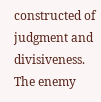constructed of judgment and divisiveness. The enemy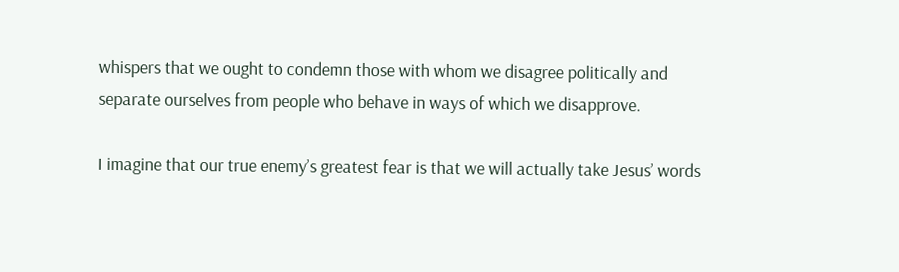whispers that we ought to condemn those with whom we disagree politically and separate ourselves from people who behave in ways of which we disapprove.

I imagine that our true enemy’s greatest fear is that we will actually take Jesus’ words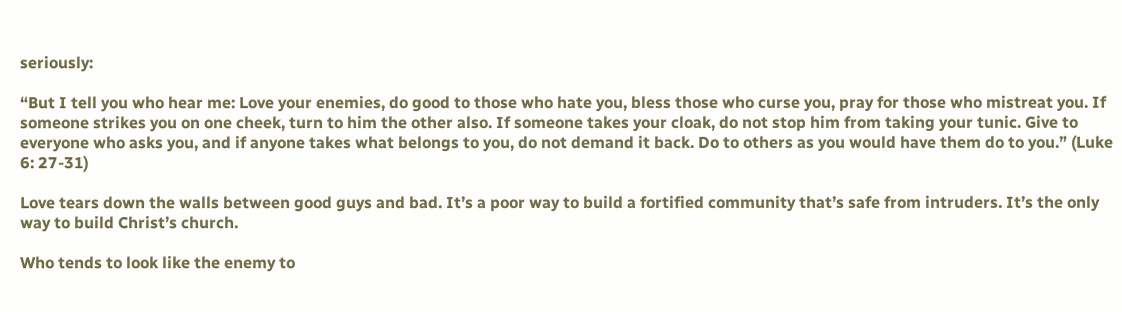seriously:

“But I tell you who hear me: Love your enemies, do good to those who hate you, bless those who curse you, pray for those who mistreat you. If someone strikes you on one cheek, turn to him the other also. If someone takes your cloak, do not stop him from taking your tunic. Give to everyone who asks you, and if anyone takes what belongs to you, do not demand it back. Do to others as you would have them do to you.” (Luke 6: 27-31)

Love tears down the walls between good guys and bad. It’s a poor way to build a fortified community that’s safe from intruders. It’s the only way to build Christ’s church.

Who tends to look like the enemy to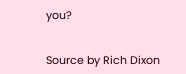you?


Source by Rich Dixon